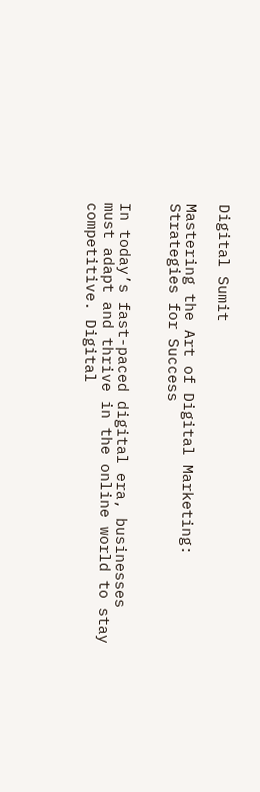Digital Sumit

Mastering the Art of Digital Marketing: Strategies for Success


In today’s fast-paced digital era, businesses must adapt and thrive in the online world to stay competitive. Digital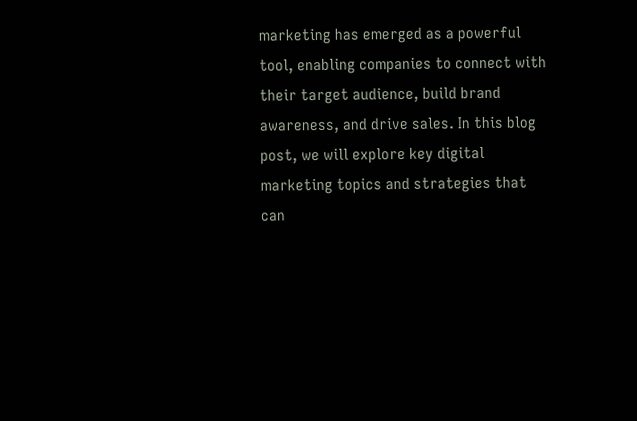marketing has emerged as a powerful tool, enabling companies to connect with their target audience, build brand awareness, and drive sales. In this blog post, we will explore key digital marketing topics and strategies that can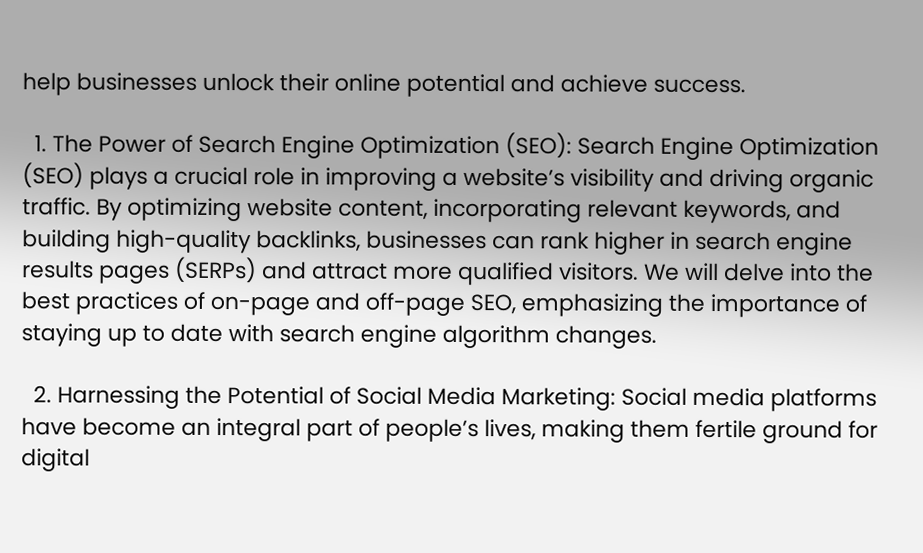help businesses unlock their online potential and achieve success.

  1. The Power of Search Engine Optimization (SEO): Search Engine Optimization (SEO) plays a crucial role in improving a website’s visibility and driving organic traffic. By optimizing website content, incorporating relevant keywords, and building high-quality backlinks, businesses can rank higher in search engine results pages (SERPs) and attract more qualified visitors. We will delve into the best practices of on-page and off-page SEO, emphasizing the importance of staying up to date with search engine algorithm changes.

  2. Harnessing the Potential of Social Media Marketing: Social media platforms have become an integral part of people’s lives, making them fertile ground for digital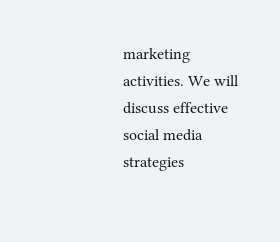marketing activities. We will discuss effective social media strategies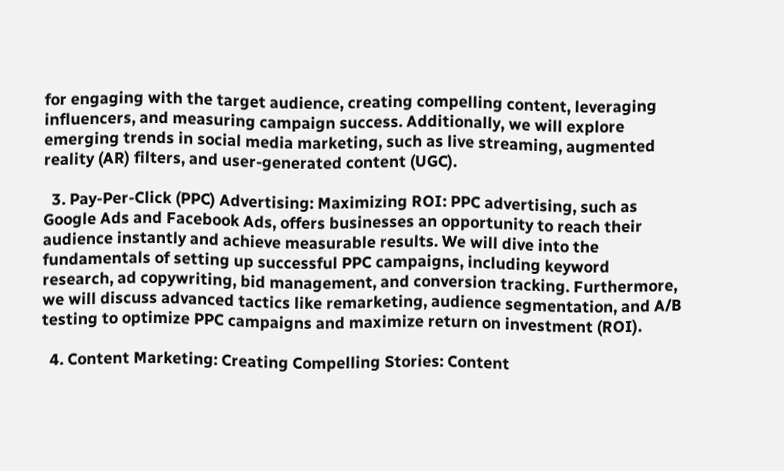for engaging with the target audience, creating compelling content, leveraging influencers, and measuring campaign success. Additionally, we will explore emerging trends in social media marketing, such as live streaming, augmented reality (AR) filters, and user-generated content (UGC).

  3. Pay-Per-Click (PPC) Advertising: Maximizing ROI: PPC advertising, such as Google Ads and Facebook Ads, offers businesses an opportunity to reach their audience instantly and achieve measurable results. We will dive into the fundamentals of setting up successful PPC campaigns, including keyword research, ad copywriting, bid management, and conversion tracking. Furthermore, we will discuss advanced tactics like remarketing, audience segmentation, and A/B testing to optimize PPC campaigns and maximize return on investment (ROI).

  4. Content Marketing: Creating Compelling Stories: Content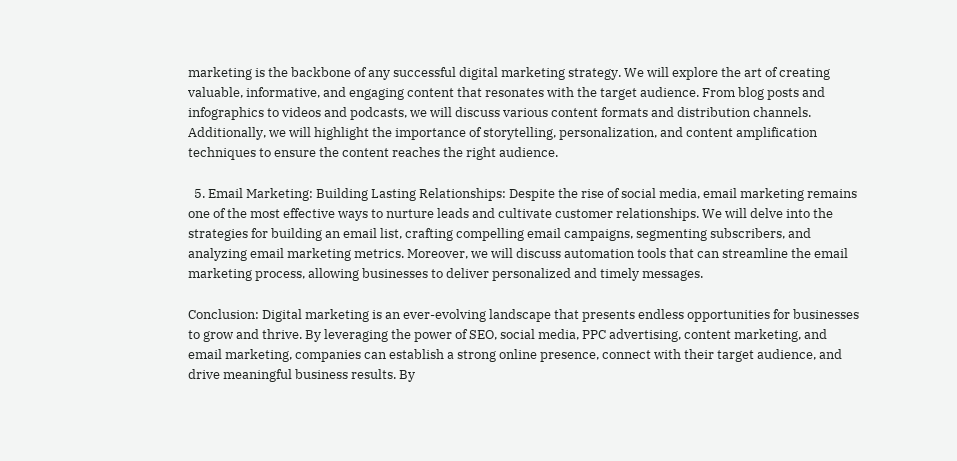marketing is the backbone of any successful digital marketing strategy. We will explore the art of creating valuable, informative, and engaging content that resonates with the target audience. From blog posts and infographics to videos and podcasts, we will discuss various content formats and distribution channels. Additionally, we will highlight the importance of storytelling, personalization, and content amplification techniques to ensure the content reaches the right audience.

  5. Email Marketing: Building Lasting Relationships: Despite the rise of social media, email marketing remains one of the most effective ways to nurture leads and cultivate customer relationships. We will delve into the strategies for building an email list, crafting compelling email campaigns, segmenting subscribers, and analyzing email marketing metrics. Moreover, we will discuss automation tools that can streamline the email marketing process, allowing businesses to deliver personalized and timely messages.

Conclusion: Digital marketing is an ever-evolving landscape that presents endless opportunities for businesses to grow and thrive. By leveraging the power of SEO, social media, PPC advertising, content marketing, and email marketing, companies can establish a strong online presence, connect with their target audience, and drive meaningful business results. By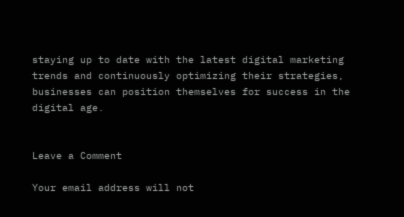staying up to date with the latest digital marketing trends and continuously optimizing their strategies, businesses can position themselves for success in the digital age.


Leave a Comment

Your email address will not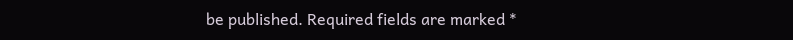be published. Required fields are marked *